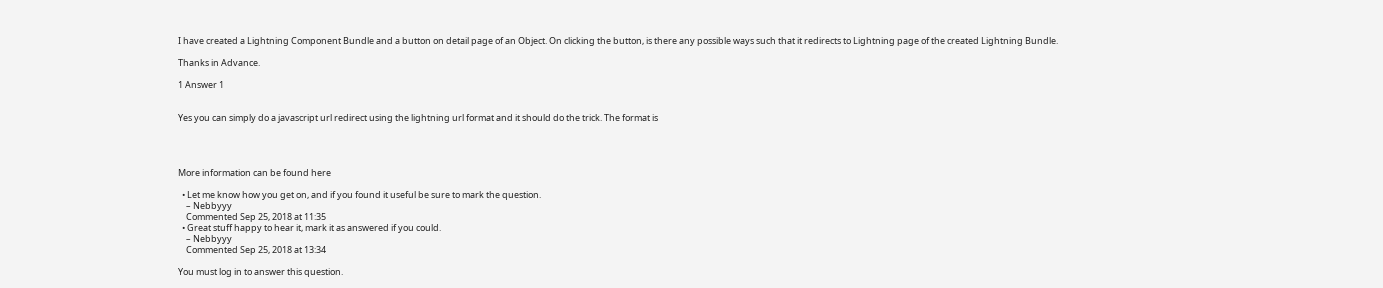I have created a Lightning Component Bundle and a button on detail page of an Object. On clicking the button, is there any possible ways such that it redirects to Lightning page of the created Lightning Bundle.

Thanks in Advance.

1 Answer 1


Yes you can simply do a javascript url redirect using the lightning url format and it should do the trick. The format is




More information can be found here

  • Let me know how you get on, and if you found it useful be sure to mark the question.
    – Nebbyyy
    Commented Sep 25, 2018 at 11:35
  • Great stuff happy to hear it, mark it as answered if you could.
    – Nebbyyy
    Commented Sep 25, 2018 at 13:34

You must log in to answer this question.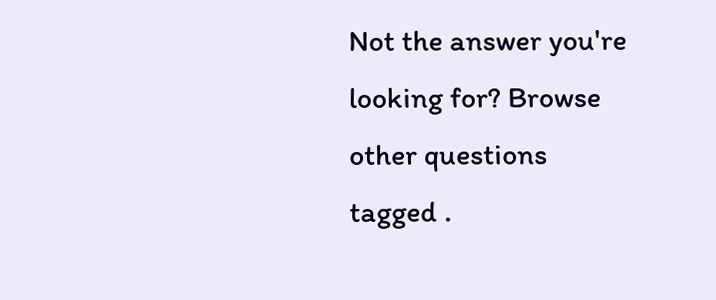Not the answer you're looking for? Browse other questions tagged .